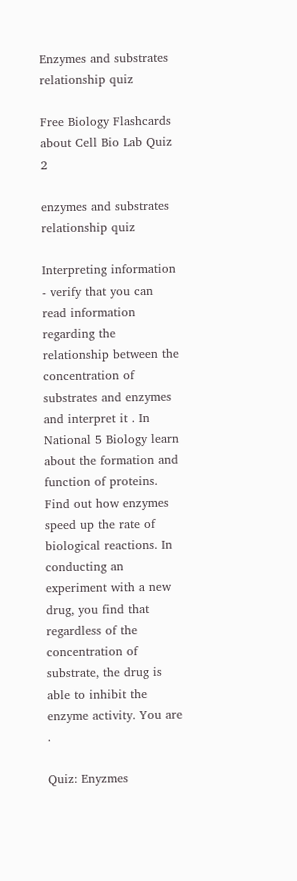Enzymes and substrates relationship quiz

Free Biology Flashcards about Cell Bio Lab Quiz 2

enzymes and substrates relationship quiz

Interpreting information - verify that you can read information regarding the relationship between the concentration of substrates and enzymes and interpret it . In National 5 Biology learn about the formation and function of proteins. Find out how enzymes speed up the rate of biological reactions. In conducting an experiment with a new drug, you find that regardless of the concentration of substrate, the drug is able to inhibit the enzyme activity. You are .

Quiz: Enyzmes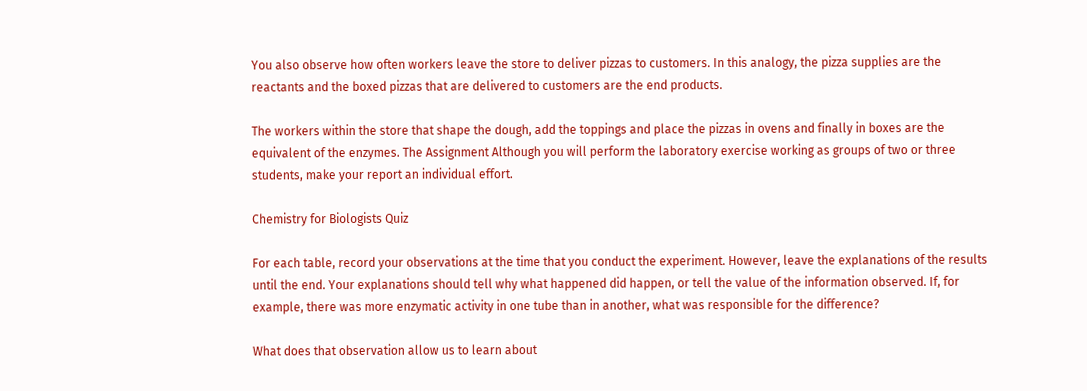You also observe how often workers leave the store to deliver pizzas to customers. In this analogy, the pizza supplies are the reactants and the boxed pizzas that are delivered to customers are the end products.

The workers within the store that shape the dough, add the toppings and place the pizzas in ovens and finally in boxes are the equivalent of the enzymes. The Assignment Although you will perform the laboratory exercise working as groups of two or three students, make your report an individual effort.

Chemistry for Biologists Quiz

For each table, record your observations at the time that you conduct the experiment. However, leave the explanations of the results until the end. Your explanations should tell why what happened did happen, or tell the value of the information observed. If, for example, there was more enzymatic activity in one tube than in another, what was responsible for the difference?

What does that observation allow us to learn about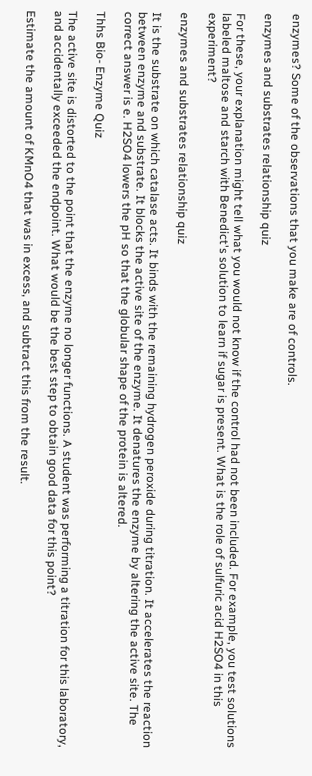enzymes? Some of the observations that you make are of controls.

enzymes and substrates relationship quiz

For these, your explanation might tell what you would not know if the control had not been included. For example, you test solutions labeled maltose and starch with Benedict's solution to learn if sugar is present. What is the role of sulfuric acid H2SO4 in this experiment?

enzymes and substrates relationship quiz

It is the substrate on which catalase acts. It binds with the remaining hydrogen peroxide during titration. It accelerates the reaction between enzyme and substrate. It blocks the active site of the enzyme. It denatures the enzyme by altering the active site. The correct answer is e. H2SO4 lowers the pH so that the globular shape of the protein is altered.

Thhs Bio- Enzyme Quiz

The active site is distorted to the point that the enzyme no longer functions. A student was performing a titration for this laboratory, and accidentally exceeded the endpoint. What would be the best step to obtain good data for this point?

Estimate the amount of KMnO4 that was in excess, and subtract this from the result.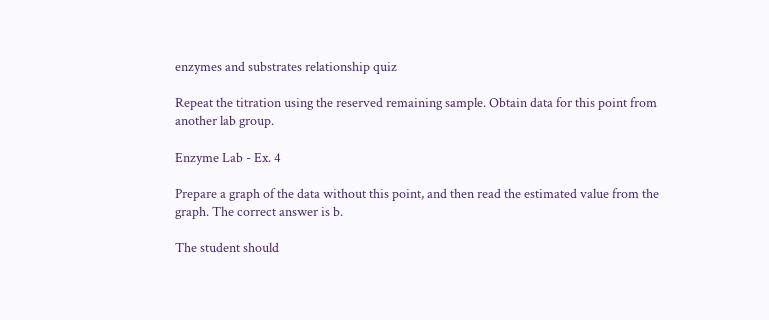enzymes and substrates relationship quiz

Repeat the titration using the reserved remaining sample. Obtain data for this point from another lab group.

Enzyme Lab - Ex. 4

Prepare a graph of the data without this point, and then read the estimated value from the graph. The correct answer is b.

The student should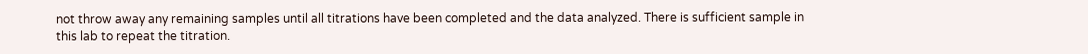not throw away any remaining samples until all titrations have been completed and the data analyzed. There is sufficient sample in this lab to repeat the titration.